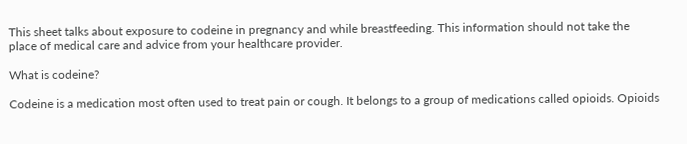This sheet talks about exposure to codeine in pregnancy and while breastfeeding. This information should not take the place of medical care and advice from your healthcare provider.

What is codeine?

Codeine is a medication most often used to treat pain or cough. It belongs to a group of medications called opioids. Opioids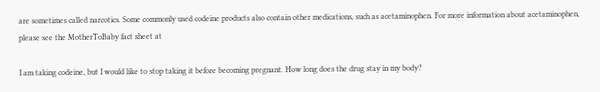are sometimes called narcotics. Some commonly used codeine products also contain other medications, such as acetaminophen. For more information about acetaminophen, please see the MotherToBaby fact sheet at

I am taking codeine, but I would like to stop taking it before becoming pregnant. How long does the drug stay in my body?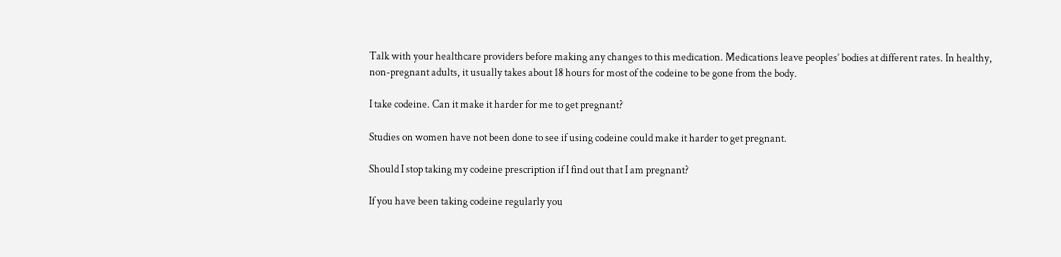Talk with your healthcare providers before making any changes to this medication. Medications leave peoples’ bodies at different rates. In healthy, non-pregnant adults, it usually takes about 18 hours for most of the codeine to be gone from the body.

I take codeine. Can it make it harder for me to get pregnant?

Studies on women have not been done to see if using codeine could make it harder to get pregnant.

Should I stop taking my codeine prescription if I find out that I am pregnant?

If you have been taking codeine regularly you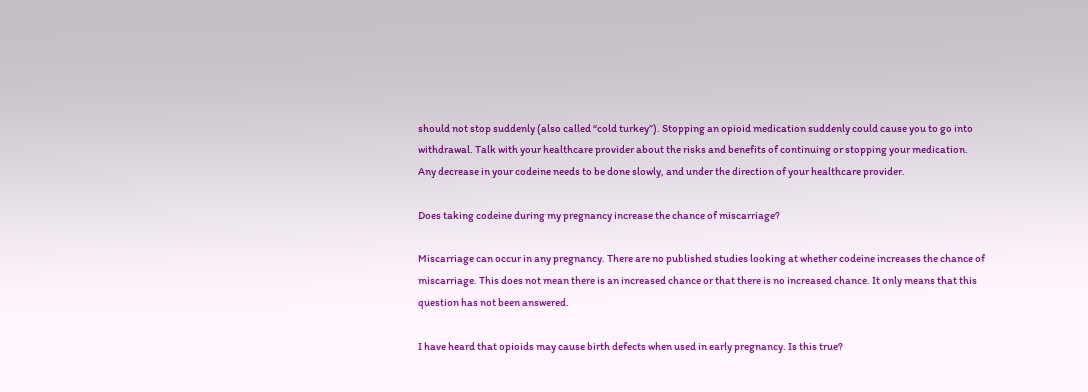should not stop suddenly (also called “cold turkey”). Stopping an opioid medication suddenly could cause you to go into withdrawal. Talk with your healthcare provider about the risks and benefits of continuing or stopping your medication. Any decrease in your codeine needs to be done slowly, and under the direction of your healthcare provider.

Does taking codeine during my pregnancy increase the chance of miscarriage?

Miscarriage can occur in any pregnancy. There are no published studies looking at whether codeine increases the chance of miscarriage. This does not mean there is an increased chance or that there is no increased chance. It only means that this question has not been answered.

I have heard that opioids may cause birth defects when used in early pregnancy. Is this true?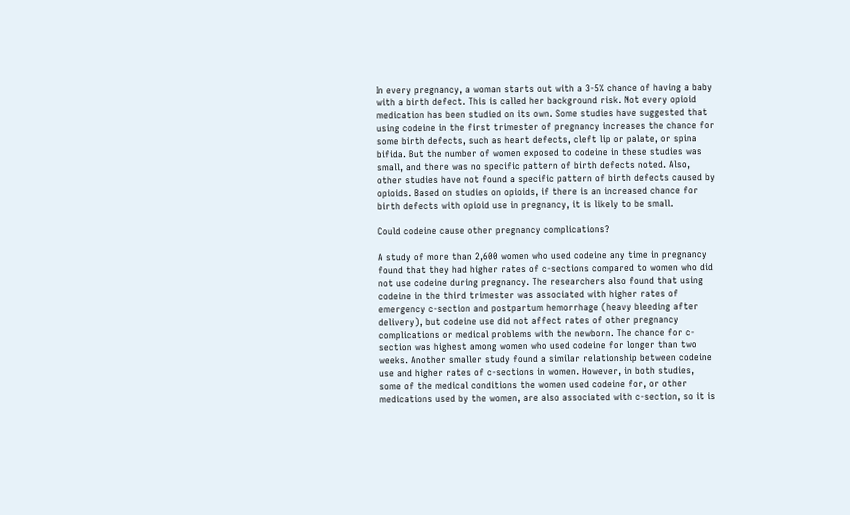In every pregnancy, a woman starts out with a 3-5% chance of having a baby with a birth defect. This is called her background risk. Not every opioid medication has been studied on its own. Some studies have suggested that using codeine in the first trimester of pregnancy increases the chance for some birth defects, such as heart defects, cleft lip or palate, or spina bifida. But the number of women exposed to codeine in these studies was small, and there was no specific pattern of birth defects noted. Also, other studies have not found a specific pattern of birth defects caused by opioids. Based on studies on opioids, if there is an increased chance for birth defects with opioid use in pregnancy, it is likely to be small.

Could codeine cause other pregnancy complications?

A study of more than 2,600 women who used codeine any time in pregnancy found that they had higher rates of c-sections compared to women who did not use codeine during pregnancy. The researchers also found that using codeine in the third trimester was associated with higher rates of emergency c-section and postpartum hemorrhage (heavy bleeding after delivery), but codeine use did not affect rates of other pregnancy complications or medical problems with the newborn. The chance for c-section was highest among women who used codeine for longer than two weeks. Another smaller study found a similar relationship between codeine use and higher rates of c-sections in women. However, in both studies, some of the medical conditions the women used codeine for, or other medications used by the women, are also associated with c-section, so it is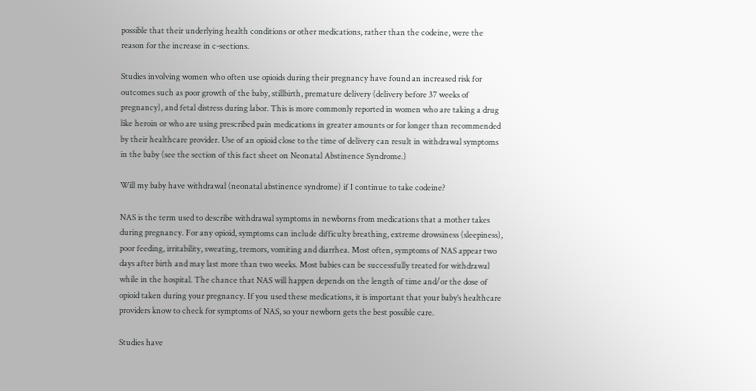possible that their underlying health conditions or other medications, rather than the codeine, were the reason for the increase in c-sections.

Studies involving women who often use opioids during their pregnancy have found an increased risk for outcomes such as poor growth of the baby, stillbirth, premature delivery (delivery before 37 weeks of pregnancy), and fetal distress during labor. This is more commonly reported in women who are taking a drug like heroin or who are using prescribed pain medications in greater amounts or for longer than recommended by their healthcare provider. Use of an opioid close to the time of delivery can result in withdrawal symptoms in the baby (see the section of this fact sheet on Neonatal Abstinence Syndrome.)

Will my baby have withdrawal (neonatal abstinence syndrome) if I continue to take codeine?

NAS is the term used to describe withdrawal symptoms in newborns from medications that a mother takes during pregnancy. For any opioid, symptoms can include difficulty breathing, extreme drowsiness (sleepiness), poor feeding, irritability, sweating, tremors, vomiting and diarrhea. Most often, symptoms of NAS appear two days after birth and may last more than two weeks. Most babies can be successfully treated for withdrawal while in the hospital. The chance that NAS will happen depends on the length of time and/or the dose of opioid taken during your pregnancy. If you used these medications, it is important that your baby’s healthcare providers know to check for symptoms of NAS, so your newborn gets the best possible care.

Studies have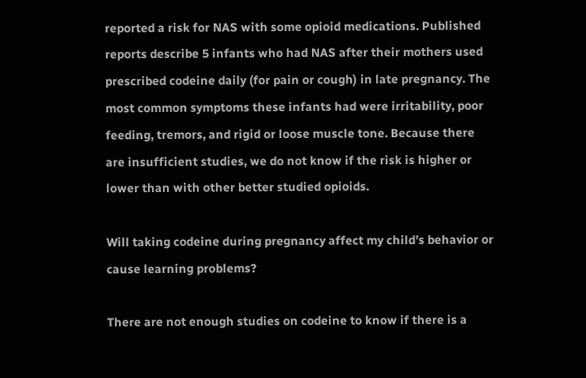reported a risk for NAS with some opioid medications. Published reports describe 5 infants who had NAS after their mothers used prescribed codeine daily (for pain or cough) in late pregnancy. The most common symptoms these infants had were irritability, poor feeding, tremors, and rigid or loose muscle tone. Because there are insufficient studies, we do not know if the risk is higher or lower than with other better studied opioids.

Will taking codeine during pregnancy affect my child’s behavior or cause learning problems?

There are not enough studies on codeine to know if there is a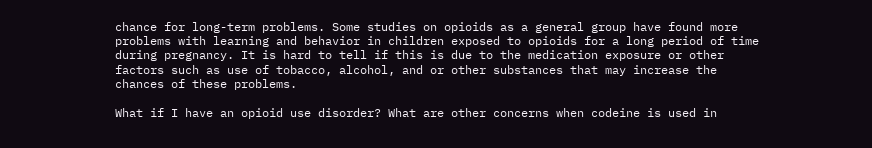chance for long-term problems. Some studies on opioids as a general group have found more problems with learning and behavior in children exposed to opioids for a long period of time during pregnancy. It is hard to tell if this is due to the medication exposure or other factors such as use of tobacco, alcohol, and or other substances that may increase the chances of these problems.

What if I have an opioid use disorder? What are other concerns when codeine is used in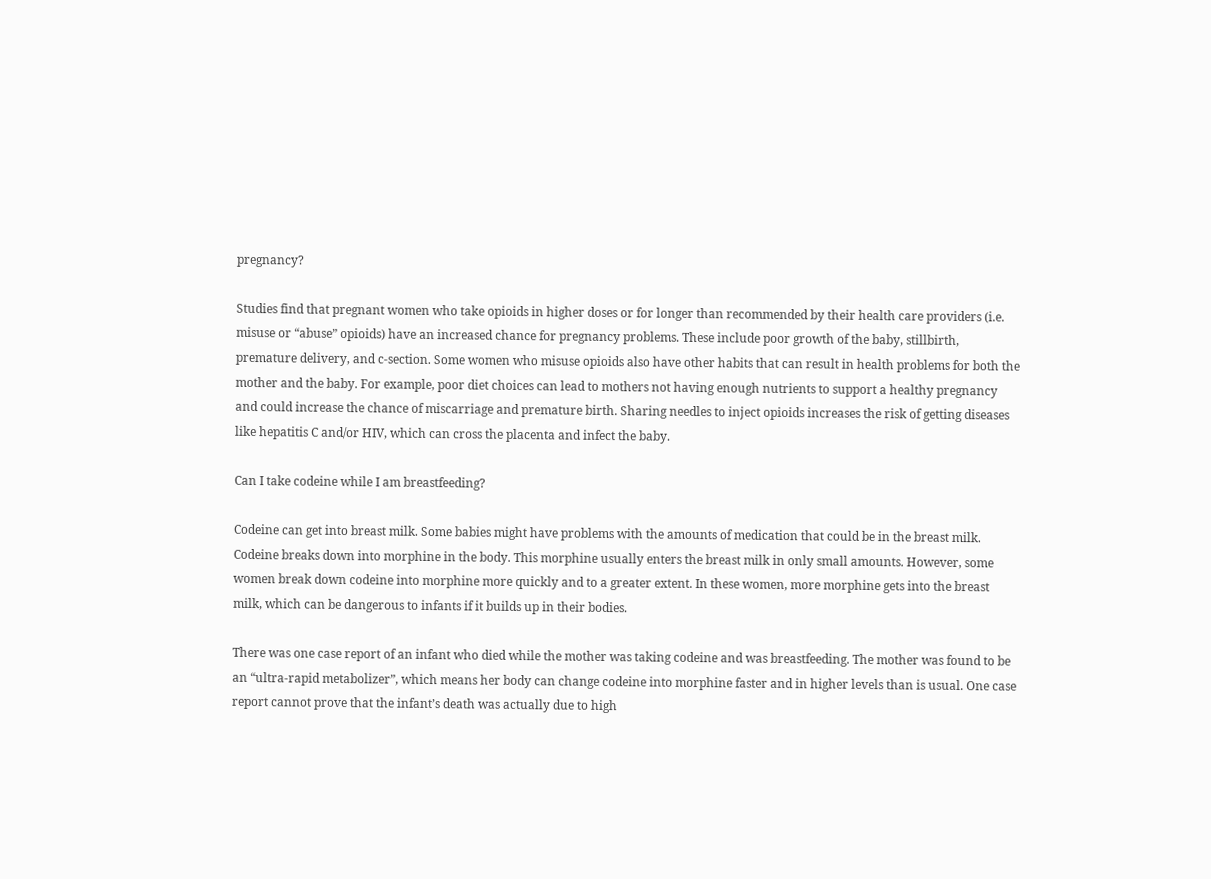pregnancy?

Studies find that pregnant women who take opioids in higher doses or for longer than recommended by their health care providers (i.e. misuse or “abuse” opioids) have an increased chance for pregnancy problems. These include poor growth of the baby, stillbirth, premature delivery, and c-section. Some women who misuse opioids also have other habits that can result in health problems for both the mother and the baby. For example, poor diet choices can lead to mothers not having enough nutrients to support a healthy pregnancy and could increase the chance of miscarriage and premature birth. Sharing needles to inject opioids increases the risk of getting diseases like hepatitis C and/or HIV, which can cross the placenta and infect the baby.

Can I take codeine while I am breastfeeding?

Codeine can get into breast milk. Some babies might have problems with the amounts of medication that could be in the breast milk. Codeine breaks down into morphine in the body. This morphine usually enters the breast milk in only small amounts. However, some women break down codeine into morphine more quickly and to a greater extent. In these women, more morphine gets into the breast milk, which can be dangerous to infants if it builds up in their bodies.

There was one case report of an infant who died while the mother was taking codeine and was breastfeeding. The mother was found to be an “ultra-rapid metabolizer”, which means her body can change codeine into morphine faster and in higher levels than is usual. One case report cannot prove that the infant’s death was actually due to high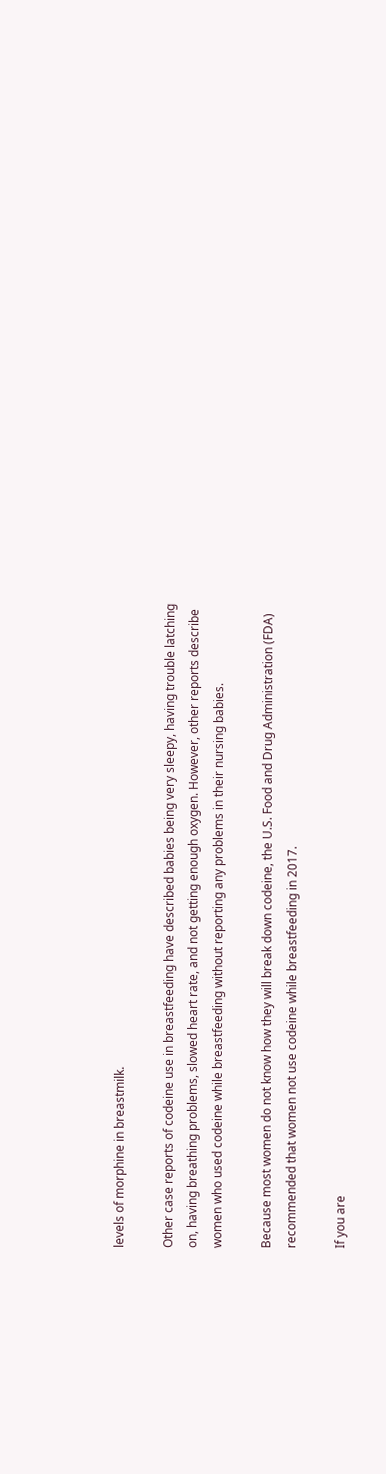levels of morphine in breastmilk.

Other case reports of codeine use in breastfeeding have described babies being very sleepy, having trouble latching on, having breathing problems, slowed heart rate, and not getting enough oxygen. However, other reports describe women who used codeine while breastfeeding without reporting any problems in their nursing babies.

Because most women do not know how they will break down codeine, the U.S. Food and Drug Administration (FDA) recommended that women not use codeine while breastfeeding in 2017.

If you are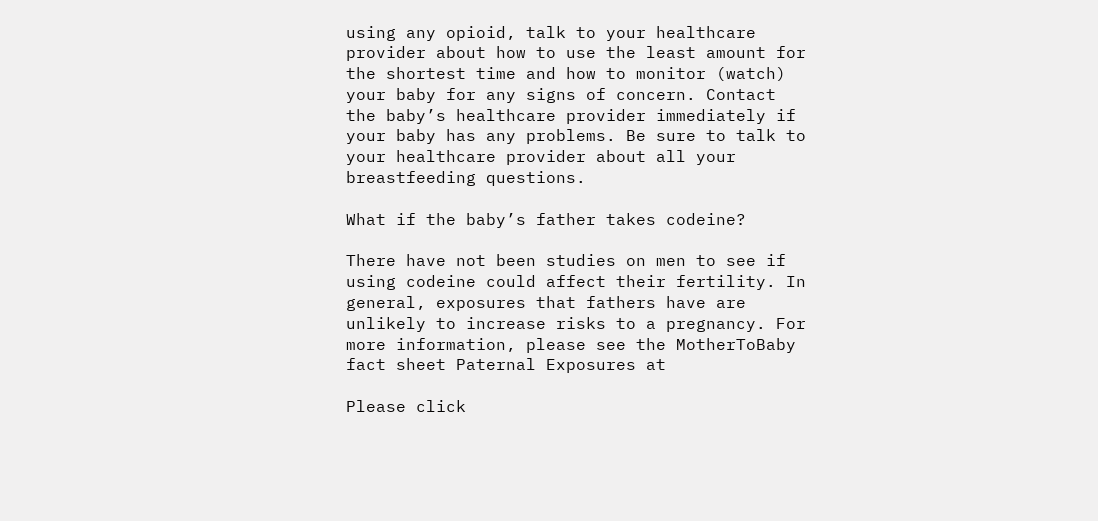using any opioid, talk to your healthcare provider about how to use the least amount for the shortest time and how to monitor (watch) your baby for any signs of concern. Contact the baby’s healthcare provider immediately if your baby has any problems. Be sure to talk to your healthcare provider about all your breastfeeding questions.

What if the baby’s father takes codeine?

There have not been studies on men to see if using codeine could affect their fertility. In general, exposures that fathers have are unlikely to increase risks to a pregnancy. For more information, please see the MotherToBaby fact sheet Paternal Exposures at

Please click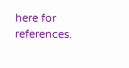here for references.